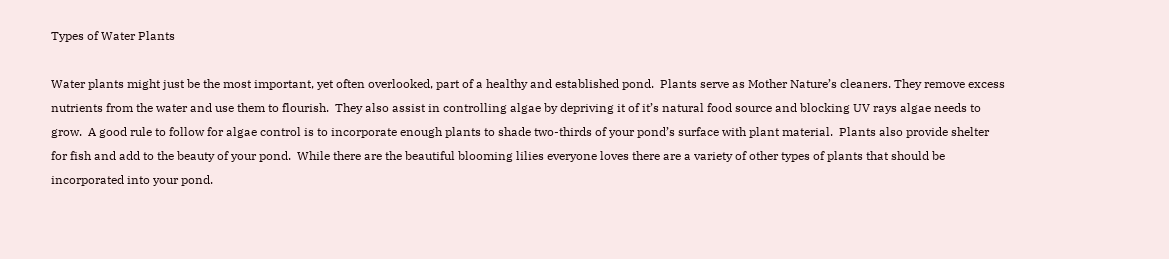Types of Water Plants

Water plants might just be the most important, yet often overlooked, part of a healthy and established pond.  Plants serve as Mother Nature’s cleaners. They remove excess nutrients from the water and use them to flourish.  They also assist in controlling algae by depriving it of it’s natural food source and blocking UV rays algae needs to grow.  A good rule to follow for algae control is to incorporate enough plants to shade two-thirds of your pond’s surface with plant material.  Plants also provide shelter for fish and add to the beauty of your pond.  While there are the beautiful blooming lilies everyone loves there are a variety of other types of plants that should be incorporated into your pond.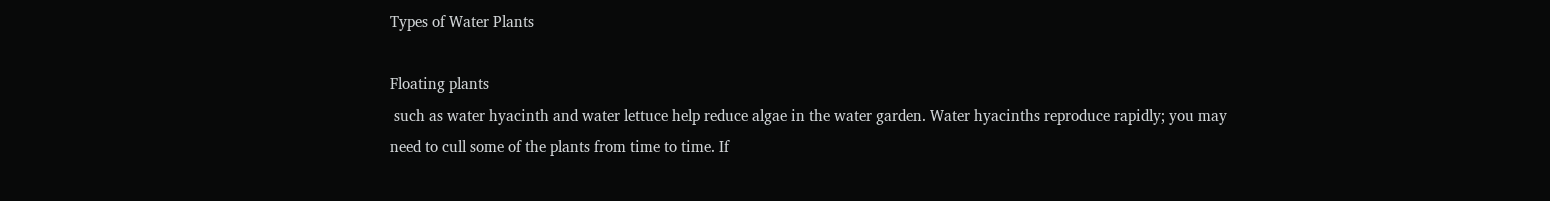Types of Water Plants

Floating plants
 such as water hyacinth and water lettuce help reduce algae in the water garden. Water hyacinths reproduce rapidly; you may need to cull some of the plants from time to time. If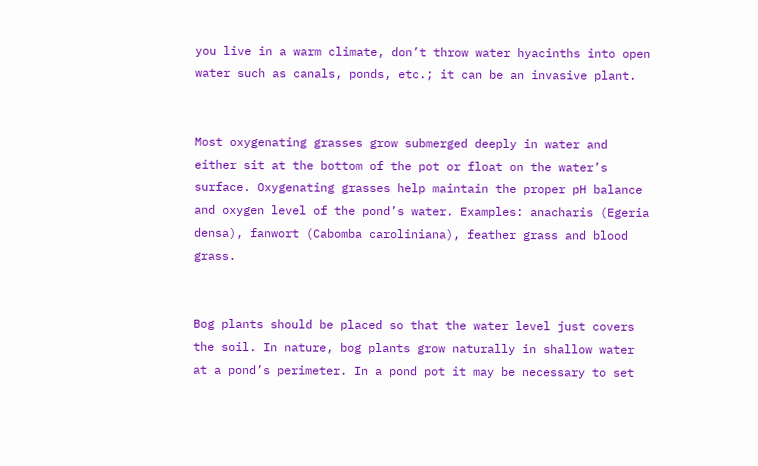you live in a warm climate, don’t throw water hyacinths into open water such as canals, ponds, etc.; it can be an invasive plant.


Most oxygenating grasses grow submerged deeply in water and either sit at the bottom of the pot or float on the water’s surface. Oxygenating grasses help maintain the proper pH balance and oxygen level of the pond’s water. Examples: anacharis (Egeria densa), fanwort (Cabomba caroliniana), feather grass and blood grass.


Bog plants should be placed so that the water level just covers the soil. In nature, bog plants grow naturally in shallow water at a pond’s perimeter. In a pond pot it may be necessary to set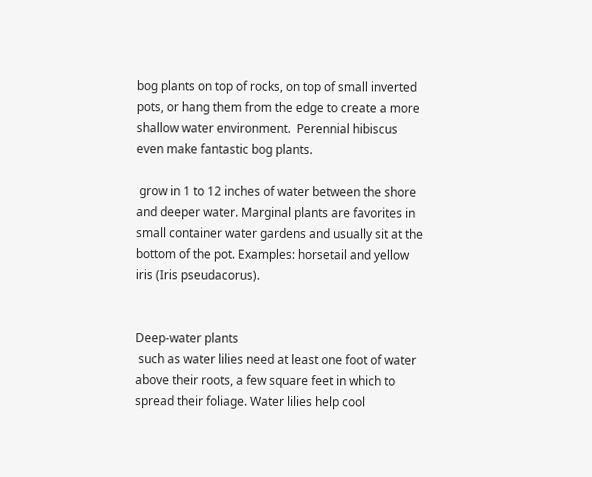bog plants on top of rocks, on top of small inverted pots, or hang them from the edge to create a more shallow water environment.  Perennial hibiscus even make fantastic bog plants.

 grow in 1 to 12 inches of water between the shore and deeper water. Marginal plants are favorites in small container water gardens and usually sit at the bottom of the pot. Examples: horsetail and yellow iris (Iris pseudacorus).


Deep-water plants
 such as water lilies need at least one foot of water above their roots, a few square feet in which to spread their foliage. Water lilies help cool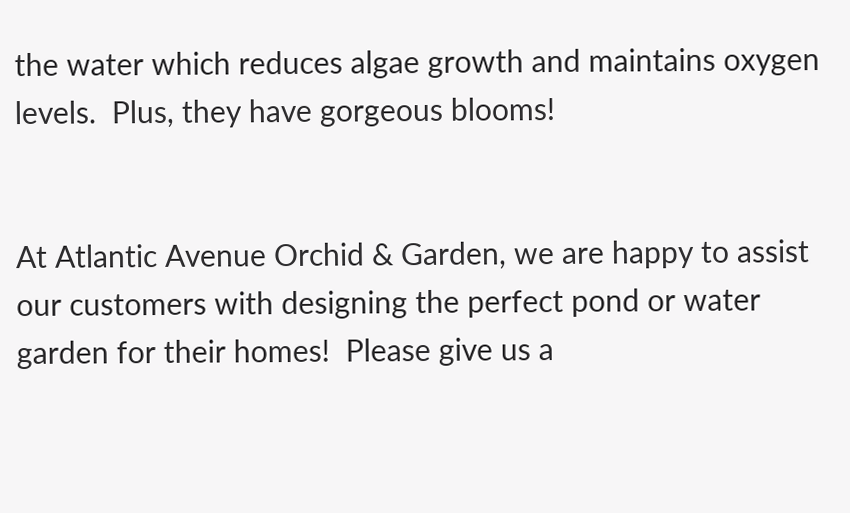the water which reduces algae growth and maintains oxygen levels.  Plus, they have gorgeous blooms!


At Atlantic Avenue Orchid & Garden, we are happy to assist our customers with designing the perfect pond or water garden for their homes!  Please give us a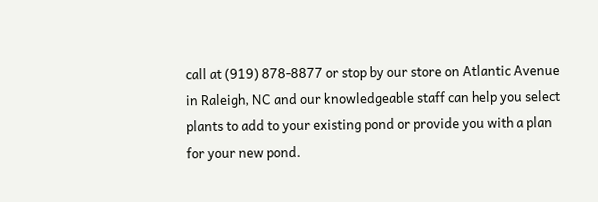call at (919) 878-8877 or stop by our store on Atlantic Avenue in Raleigh, NC and our knowledgeable staff can help you select plants to add to your existing pond or provide you with a plan for your new pond.